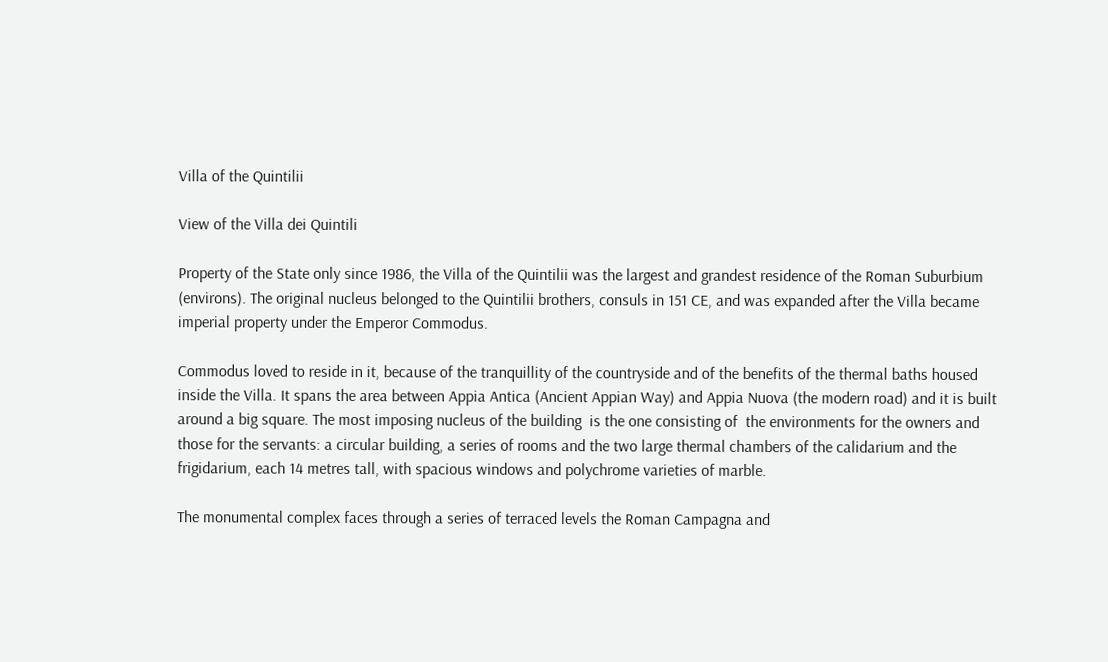Villa of the Quintilii

View of the Villa dei Quintili

Property of the State only since 1986, the Villa of the Quintilii was the largest and grandest residence of the Roman Suburbium (environs). The original nucleus belonged to the Quintilii brothers, consuls in 151 CE, and was expanded after the Villa became imperial property under the Emperor Commodus.

Commodus loved to reside in it, because of the tranquillity of the countryside and of the benefits of the thermal baths housed inside the Villa. It spans the area between Appia Antica (Ancient Appian Way) and Appia Nuova (the modern road) and it is built around a big square. The most imposing nucleus of the building  is the one consisting of  the environments for the owners and those for the servants: a circular building, a series of rooms and the two large thermal chambers of the calidarium and the frigidarium, each 14 metres tall, with spacious windows and polychrome varieties of marble.

The monumental complex faces through a series of terraced levels the Roman Campagna and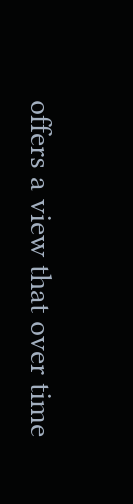offers a view that over time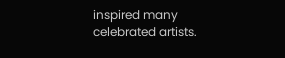inspired many celebrated artists.